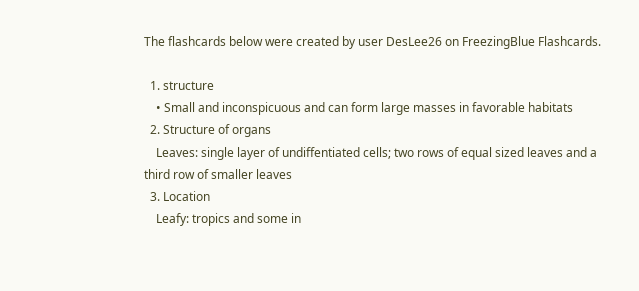The flashcards below were created by user DesLee26 on FreezingBlue Flashcards.

  1. structure
    • Small and inconspicuous and can form large masses in favorable habitats
  2. Structure of organs
    Leaves: single layer of undiffentiated cells; two rows of equal sized leaves and a third row of smaller leaves
  3. Location
    Leafy: tropics and some in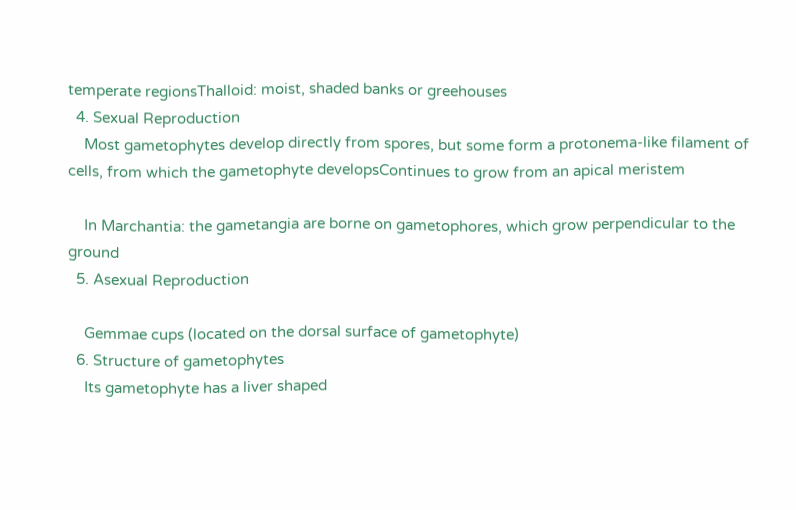temperate regionsThalloid: moist, shaded banks or greehouses
  4. Sexual Reproduction
    Most gametophytes develop directly from spores, but some form a protonema-like filament of cells, from which the gametophyte developsContinues to grow from an apical meristem

    In Marchantia: the gametangia are borne on gametophores, which grow perpendicular to the ground
  5. Asexual Reproduction

    Gemmae cups (located on the dorsal surface of gametophyte)
  6. Structure of gametophytes
    Its gametophyte has a liver shaped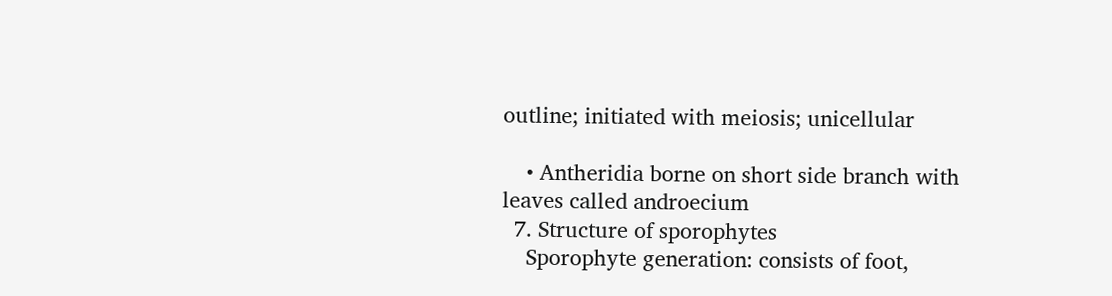outline; initiated with meiosis; unicellular

    • Antheridia borne on short side branch with leaves called androecium
  7. Structure of sporophytes
    Sporophyte generation: consists of foot,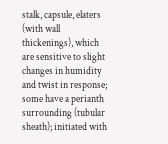stalk, capsule, elaters (with wall thickenings), which are sensitive to slight changes in humidity and twist in response; some have a perianth surrounding (tubular sheath); initiated with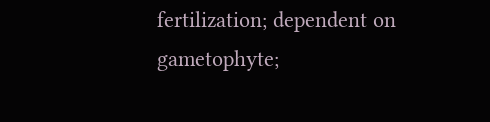fertilization; dependent on gametophyte;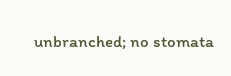unbranched; no stomata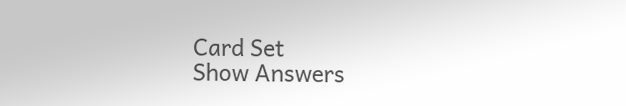Card Set
Show Answers